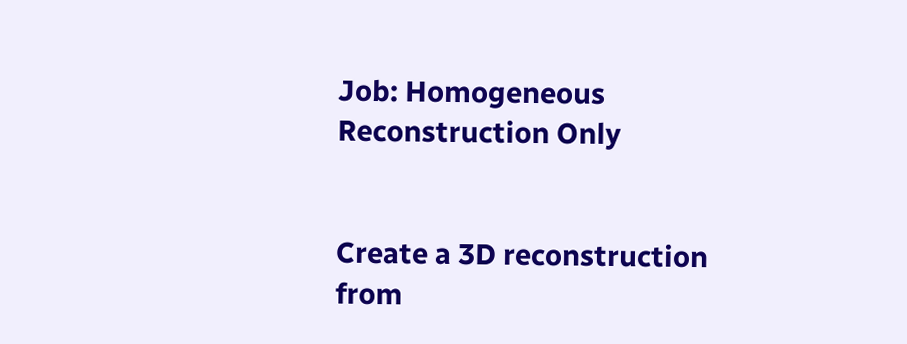Job: Homogeneous Reconstruction Only


Create a 3D reconstruction from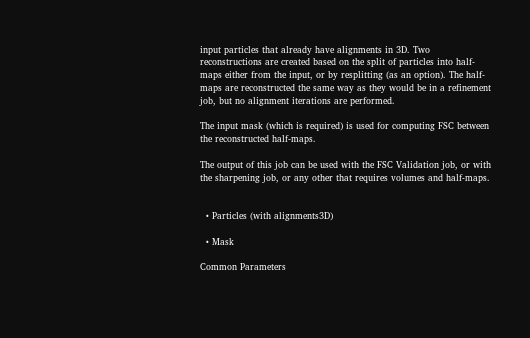input particles that already have alignments in 3D. Two reconstructions are created based on the split of particles into half-maps either from the input, or by resplitting (as an option). The half-maps are reconstructed the same way as they would be in a refinement job, but no alignment iterations are performed.

The input mask (which is required) is used for computing FSC between the reconstructed half-maps.

The output of this job can be used with the FSC Validation job, or with the sharpening job, or any other that requires volumes and half-maps.


  • Particles (with alignments3D)

  • Mask

Common Parameters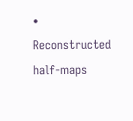• Reconstructed half-maps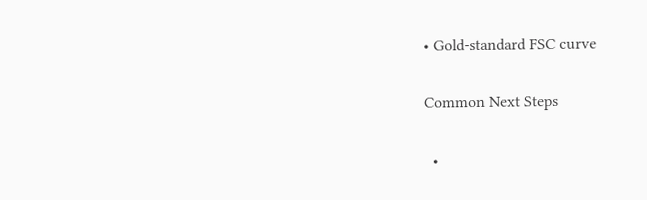• Gold-standard FSC curve

Common Next Steps

  •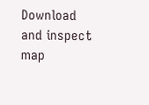Download and inspect map